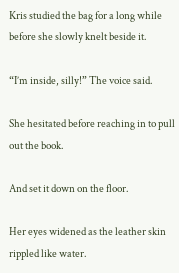Kris studied the bag for a long while before she slowly knelt beside it.

“I’m inside, silly!” The voice said.

She hesitated before reaching in to pull out the book.

And set it down on the floor.

Her eyes widened as the leather skin rippled like water.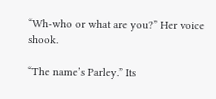“Wh-who or what are you?” Her voice shook.

“The name’s Parley.” Its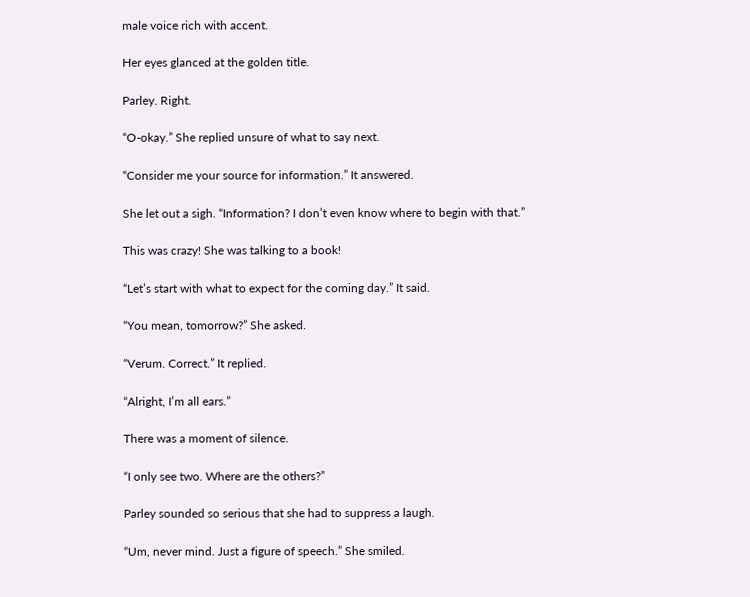male voice rich with accent.

Her eyes glanced at the golden title.

Parley. Right.

“O-okay.” She replied unsure of what to say next.

“Consider me your source for information.” It answered.

She let out a sigh. “Information? I don’t even know where to begin with that.”

This was crazy! She was talking to a book!

“Let’s start with what to expect for the coming day.” It said.

“You mean, tomorrow?” She asked.

“Verum. Correct.” It replied.

“Alright, I’m all ears.”

There was a moment of silence.

“I only see two. Where are the others?”

Parley sounded so serious that she had to suppress a laugh.

“Um, never mind. Just a figure of speech.” She smiled.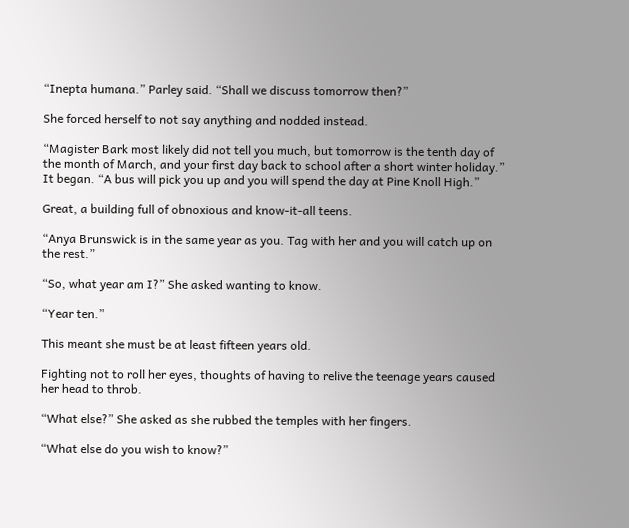“Inepta humana.” Parley said. “Shall we discuss tomorrow then?”

She forced herself to not say anything and nodded instead.

“Magister Bark most likely did not tell you much, but tomorrow is the tenth day of the month of March, and your first day back to school after a short winter holiday.” It began. “A bus will pick you up and you will spend the day at Pine Knoll High.”

Great, a building full of obnoxious and know-it-all teens.

“Anya Brunswick is in the same year as you. Tag with her and you will catch up on the rest.”

“So, what year am I?” She asked wanting to know.

“Year ten.”

This meant she must be at least fifteen years old.

Fighting not to roll her eyes, thoughts of having to relive the teenage years caused her head to throb.

“What else?” She asked as she rubbed the temples with her fingers.

“What else do you wish to know?”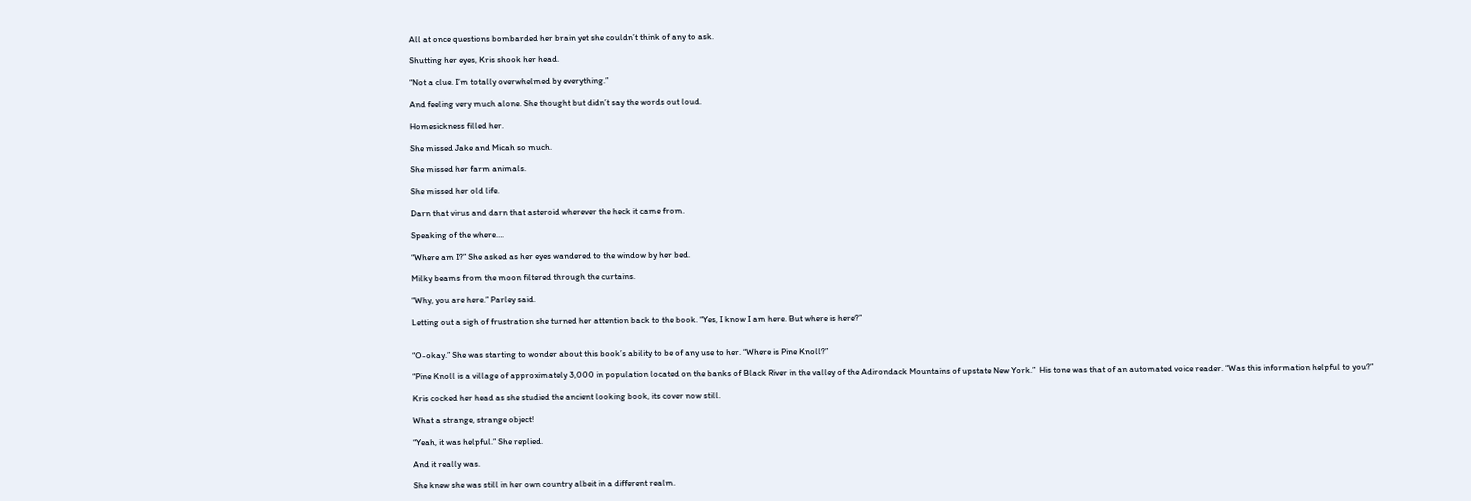All at once questions bombarded her brain yet she couldn’t think of any to ask.

Shutting her eyes, Kris shook her head.

“Not a clue. I’m totally overwhelmed by everything.”

And feeling very much alone. She thought but didn’t say the words out loud.

Homesickness filled her.

She missed Jake and Micah so much.

She missed her farm animals.

She missed her old life.

Darn that virus and darn that asteroid wherever the heck it came from.

Speaking of the where….

“Where am I?” She asked as her eyes wandered to the window by her bed.

Milky beams from the moon filtered through the curtains.

“Why, you are here.” Parley said.

Letting out a sigh of frustration she turned her attention back to the book. “Yes, I know I am here. But where is here?”


“O-okay.” She was starting to wonder about this book’s ability to be of any use to her. “Where is Pine Knoll?”

“Pine Knoll is a village of approximately 3,000 in population located on the banks of Black River in the valley of the Adirondack Mountains of upstate New York.”  His tone was that of an automated voice reader. “Was this information helpful to you?”

Kris cocked her head as she studied the ancient looking book, its cover now still.

What a strange, strange object!

“Yeah, it was helpful.” She replied.

And it really was.

She knew she was still in her own country albeit in a different realm.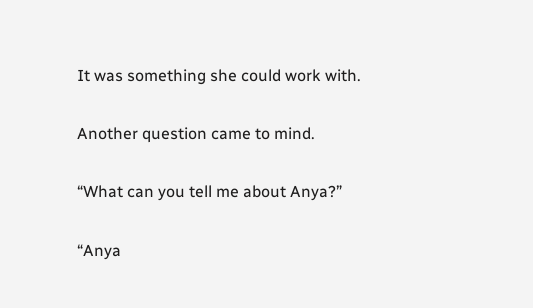It was something she could work with.

Another question came to mind.

“What can you tell me about Anya?”

“Anya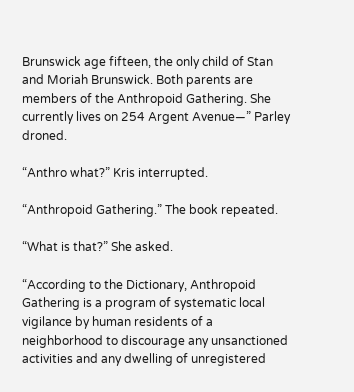Brunswick age fifteen, the only child of Stan and Moriah Brunswick. Both parents are members of the Anthropoid Gathering. She currently lives on 254 Argent Avenue—” Parley droned.

“Anthro what?” Kris interrupted.

“Anthropoid Gathering.” The book repeated.

“What is that?” She asked.

“According to the Dictionary, Anthropoid Gathering is a program of systematic local vigilance by human residents of a neighborhood to discourage any unsanctioned activities and any dwelling of unregistered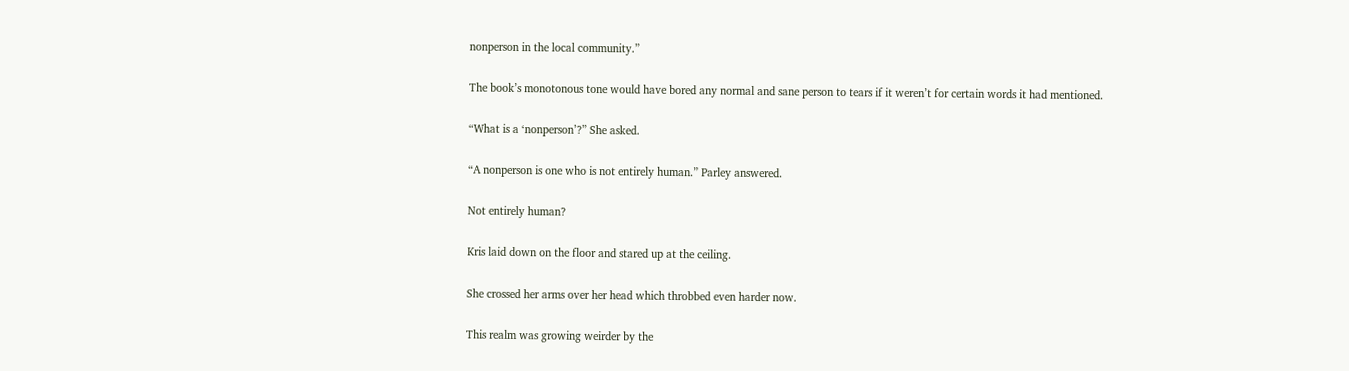nonperson in the local community.”

The book’s monotonous tone would have bored any normal and sane person to tears if it weren’t for certain words it had mentioned.

“What is a ‘nonperson’?” She asked.

“A nonperson is one who is not entirely human.” Parley answered.

Not entirely human?

Kris laid down on the floor and stared up at the ceiling.

She crossed her arms over her head which throbbed even harder now.

This realm was growing weirder by the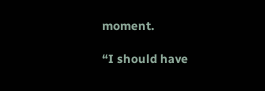moment.

“I should have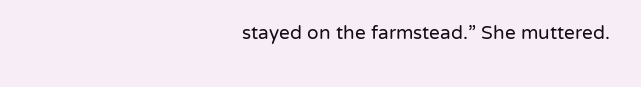stayed on the farmstead.” She muttered.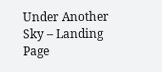Under Another Sky – Landing Page